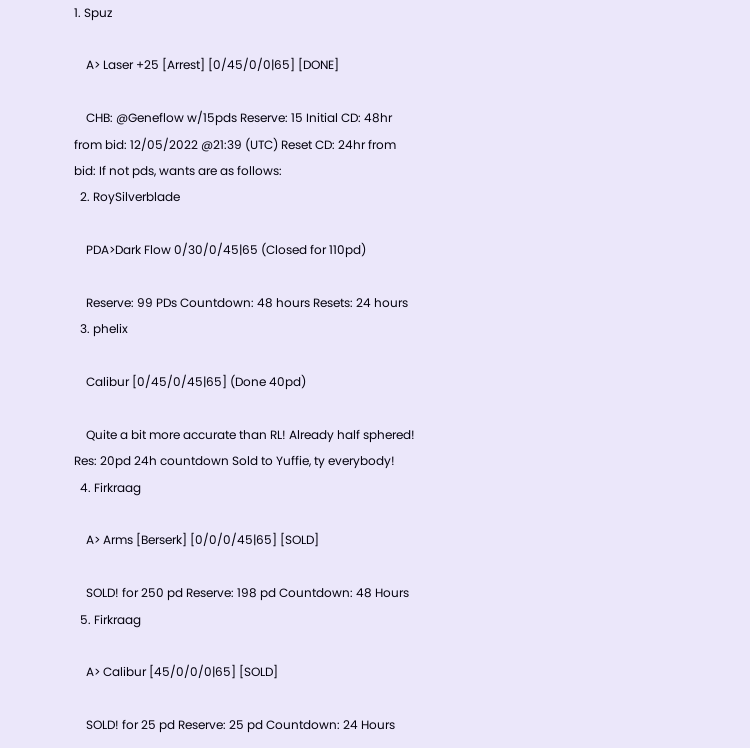1. Spuz

    A> Laser +25 [Arrest] [0/45/0/0|65] [DONE]

    CHB: @Geneflow w/15pds Reserve: 15 Initial CD: 48hr from bid: 12/05/2022 @21:39 (UTC) Reset CD: 24hr from bid: If not pds, wants are as follows:
  2. RoySilverblade

    PDA>Dark Flow 0/30/0/45|65 (Closed for 110pd)

    Reserve: 99 PDs Countdown: 48 hours Resets: 24 hours
  3. phelix

    Calibur [0/45/0/45|65] (Done 40pd)

    Quite a bit more accurate than RL! Already half sphered! Res: 20pd 24h countdown Sold to Yuffie, ty everybody!
  4. Firkraag

    A> Arms [Berserk] [0/0/0/45|65] [SOLD]

    SOLD! for 250 pd Reserve: 198 pd Countdown: 48 Hours
  5. Firkraag

    A> Calibur [45/0/0/0|65] [SOLD]

    SOLD! for 25 pd Reserve: 25 pd Countdown: 24 Hours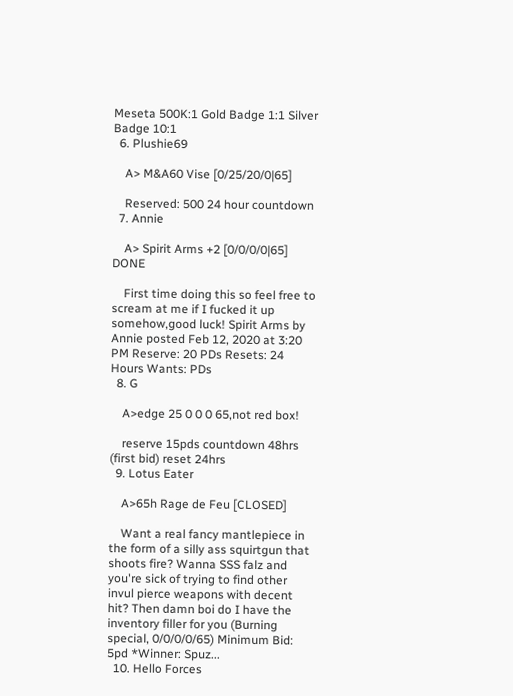Meseta 500K:1 Gold Badge 1:1 Silver Badge 10:1
  6. Plushie69

    A> M&A60 Vise [0/25/20/0|65]

    Reserved: 500 24 hour countdown
  7. Annie

    A> Spirit Arms +2 [0/0/0/0|65] DONE

    First time doing this so feel free to scream at me if I fucked it up somehow,good luck! Spirit Arms by Annie posted Feb 12, 2020 at 3:20 PM Reserve: 20 PDs Resets: 24 Hours Wants: PDs
  8. G

    A>edge 25 0 0 0 65,not red box!

    reserve 15pds countdown 48hrs (first bid) reset 24hrs
  9. Lotus Eater

    A>65h Rage de Feu [CLOSED]

    Want a real fancy mantlepiece in the form of a silly ass squirtgun that shoots fire? Wanna SSS falz and you're sick of trying to find other invul pierce weapons with decent hit? Then damn boi do I have the inventory filler for you (Burning special, 0/0/0/0/65) Minimum Bid: 5pd *Winner: Spuz...
  10. Hello Forces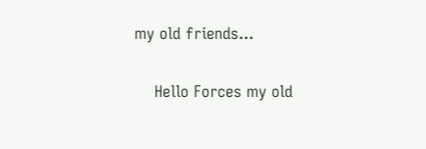my old friends...

    Hello Forces my old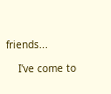friends...

    I've come to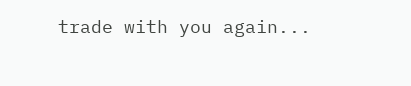trade with you again...